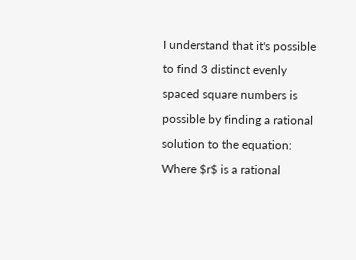I understand that it's possible to find 3 distinct evenly spaced square numbers is possible by finding a rational solution to the equation:
Where $r$ is a rational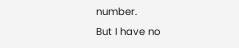number.
But I have no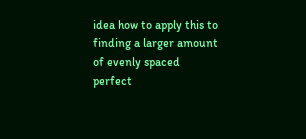idea how to apply this to finding a larger amount of evenly spaced perfect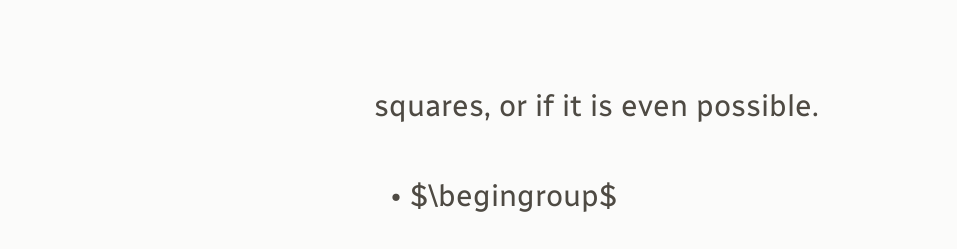squares, or if it is even possible.

  • $\begingroup$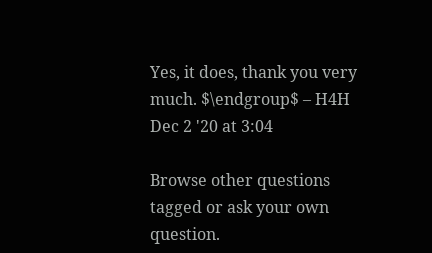Yes, it does, thank you very much. $\endgroup$ – H4H Dec 2 '20 at 3:04

Browse other questions tagged or ask your own question.